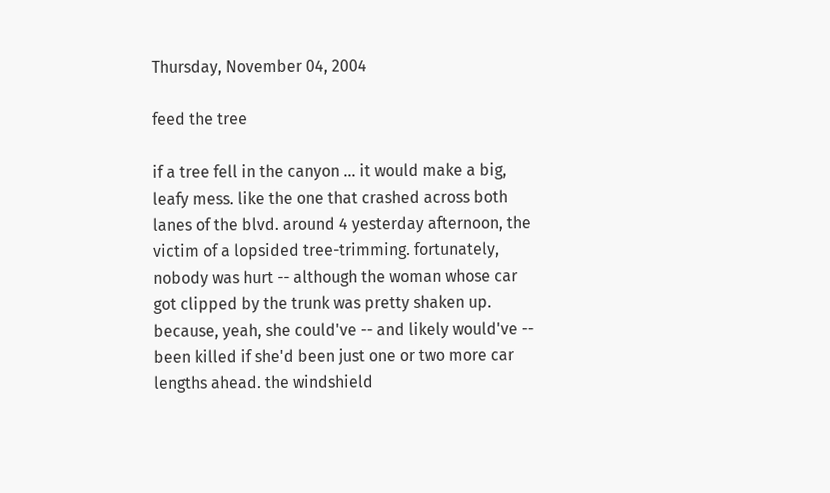Thursday, November 04, 2004

feed the tree

if a tree fell in the canyon ... it would make a big, leafy mess. like the one that crashed across both lanes of the blvd. around 4 yesterday afternoon, the victim of a lopsided tree-trimming. fortunately, nobody was hurt -- although the woman whose car got clipped by the trunk was pretty shaken up. because, yeah, she could've -- and likely would've -- been killed if she'd been just one or two more car lengths ahead. the windshield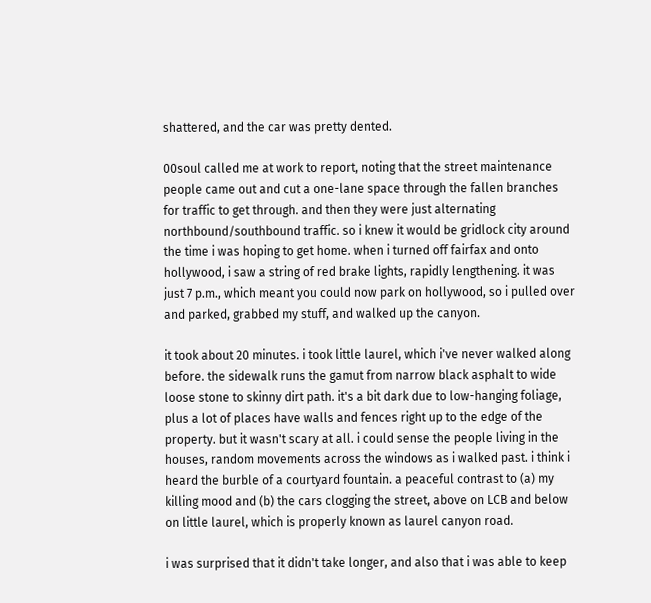shattered, and the car was pretty dented.

00soul called me at work to report, noting that the street maintenance people came out and cut a one-lane space through the fallen branches for traffic to get through. and then they were just alternating northbound/southbound traffic. so i knew it would be gridlock city around the time i was hoping to get home. when i turned off fairfax and onto hollywood, i saw a string of red brake lights, rapidly lengthening. it was just 7 p.m., which meant you could now park on hollywood, so i pulled over and parked, grabbed my stuff, and walked up the canyon.

it took about 20 minutes. i took little laurel, which i've never walked along before. the sidewalk runs the gamut from narrow black asphalt to wide loose stone to skinny dirt path. it's a bit dark due to low-hanging foliage, plus a lot of places have walls and fences right up to the edge of the property. but it wasn't scary at all. i could sense the people living in the houses, random movements across the windows as i walked past. i think i heard the burble of a courtyard fountain. a peaceful contrast to (a) my killing mood and (b) the cars clogging the street, above on LCB and below on little laurel, which is properly known as laurel canyon road.

i was surprised that it didn't take longer, and also that i was able to keep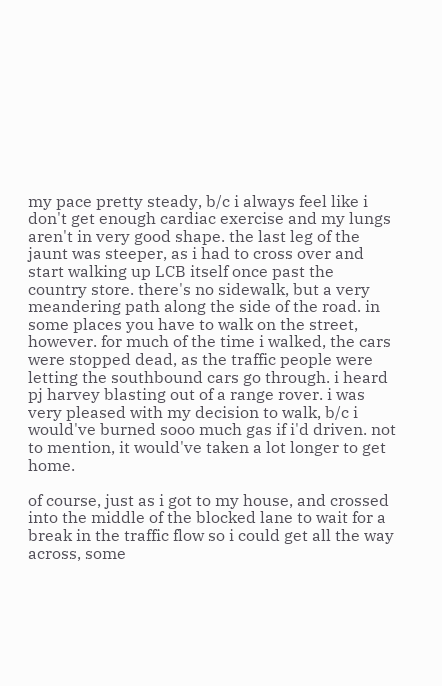my pace pretty steady, b/c i always feel like i don't get enough cardiac exercise and my lungs aren't in very good shape. the last leg of the jaunt was steeper, as i had to cross over and start walking up LCB itself once past the country store. there's no sidewalk, but a very meandering path along the side of the road. in some places you have to walk on the street, however. for much of the time i walked, the cars were stopped dead, as the traffic people were letting the southbound cars go through. i heard pj harvey blasting out of a range rover. i was very pleased with my decision to walk, b/c i would've burned sooo much gas if i'd driven. not to mention, it would've taken a lot longer to get home.

of course, just as i got to my house, and crossed into the middle of the blocked lane to wait for a break in the traffic flow so i could get all the way across, some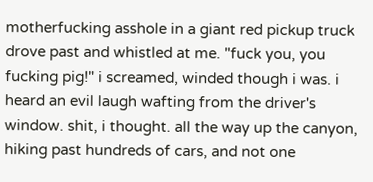motherfucking asshole in a giant red pickup truck drove past and whistled at me. "fuck you, you fucking pig!" i screamed, winded though i was. i heard an evil laugh wafting from the driver's window. shit, i thought. all the way up the canyon, hiking past hundreds of cars, and not one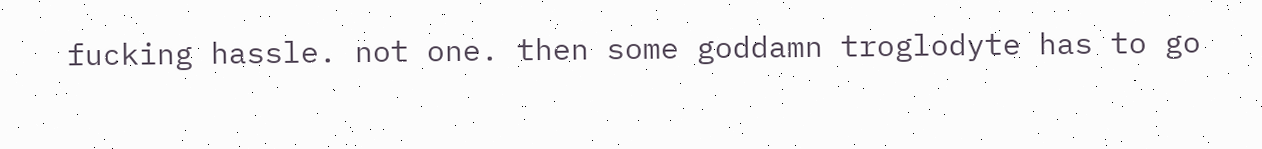fucking hassle. not one. then some goddamn troglodyte has to go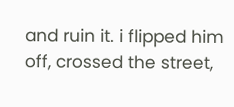and ruin it. i flipped him off, crossed the street,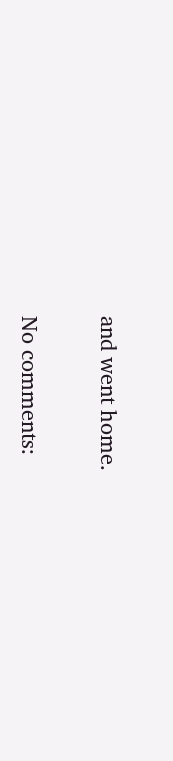and went home.

No comments: